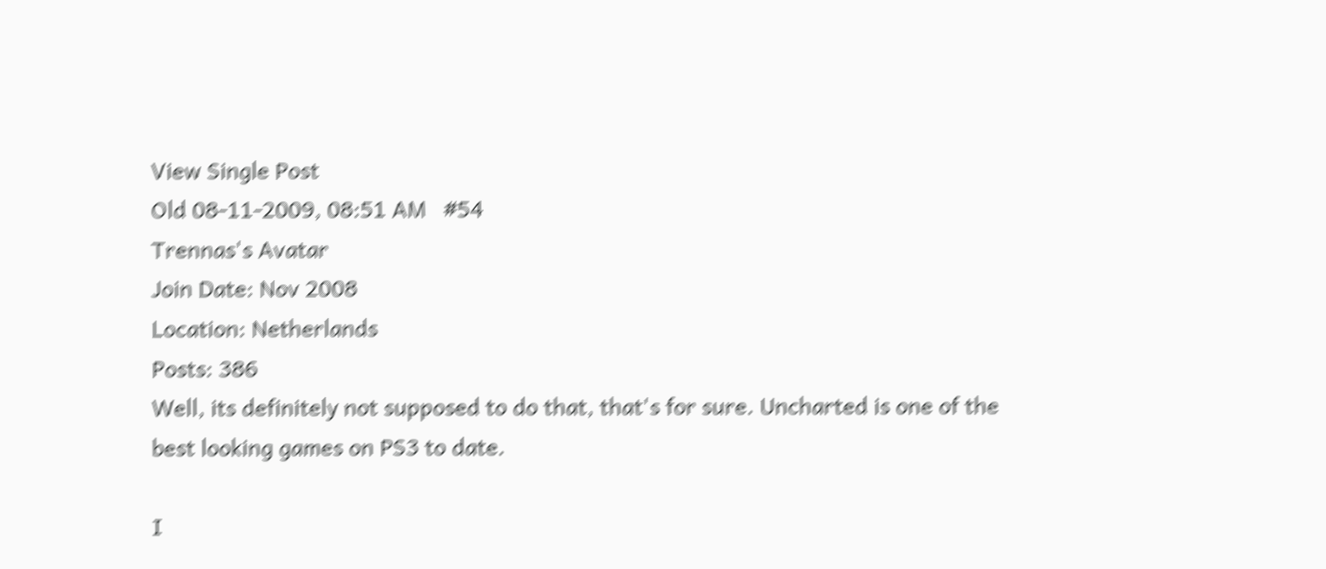View Single Post
Old 08-11-2009, 08:51 AM   #54
Trennas's Avatar
Join Date: Nov 2008
Location: Netherlands
Posts: 386
Well, its definitely not supposed to do that, that's for sure. Uncharted is one of the best looking games on PS3 to date.

I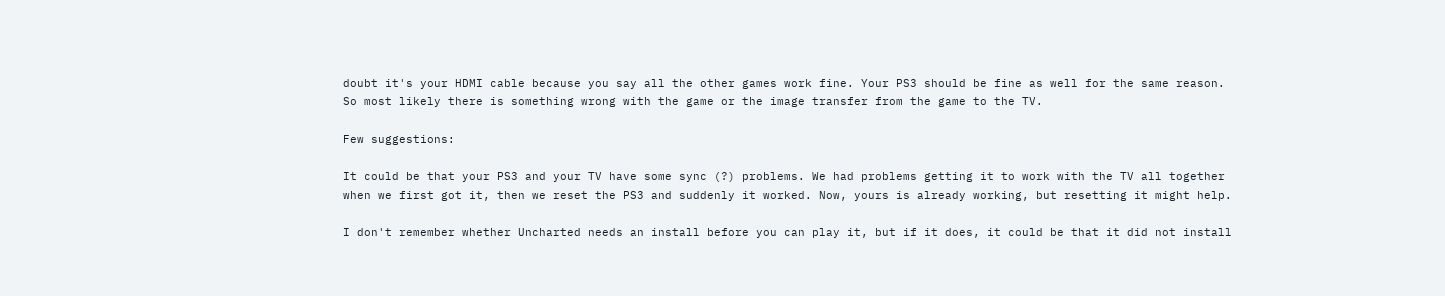doubt it's your HDMI cable because you say all the other games work fine. Your PS3 should be fine as well for the same reason. So most likely there is something wrong with the game or the image transfer from the game to the TV.

Few suggestions:

It could be that your PS3 and your TV have some sync (?) problems. We had problems getting it to work with the TV all together when we first got it, then we reset the PS3 and suddenly it worked. Now, yours is already working, but resetting it might help.

I don't remember whether Uncharted needs an install before you can play it, but if it does, it could be that it did not install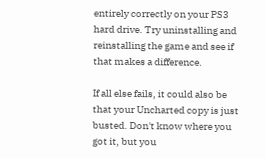entirely correctly on your PS3 hard drive. Try uninstalling and reinstalling the game and see if that makes a difference.

If all else fails, it could also be that your Uncharted copy is just busted. Don't know where you got it, but you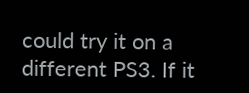could try it on a different PS3. If it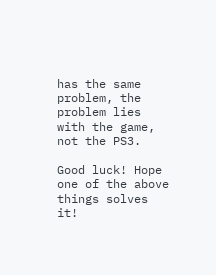has the same problem, the problem lies with the game, not the PS3.

Good luck! Hope one of the above things solves it!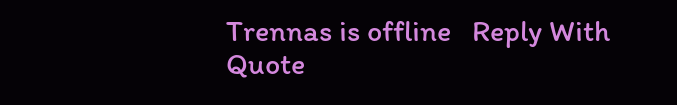Trennas is offline   Reply With Quote